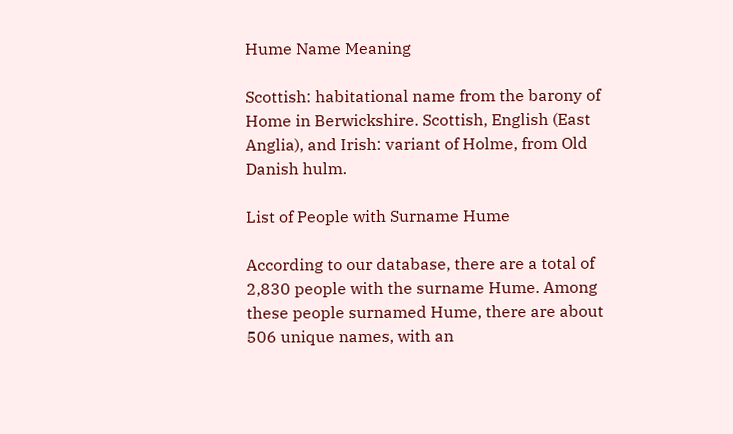Hume Name Meaning

Scottish: habitational name from the barony of Home in Berwickshire. Scottish, English (East Anglia), and Irish: variant of Holme, from Old Danish hulm.

List of People with Surname Hume

According to our database, there are a total of 2,830 people with the surname Hume. Among these people surnamed Hume, there are about 506 unique names, with an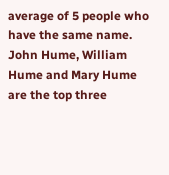average of 5 people who have the same name. John Hume, William Hume and Mary Hume are the top three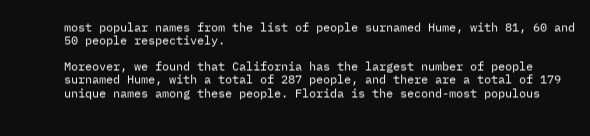most popular names from the list of people surnamed Hume, with 81, 60 and 50 people respectively.

Moreover, we found that California has the largest number of people surnamed Hume, with a total of 287 people, and there are a total of 179 unique names among these people. Florida is the second-most populous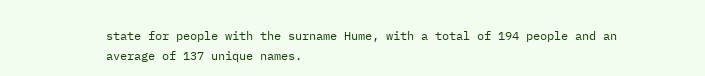state for people with the surname Hume, with a total of 194 people and an average of 137 unique names.